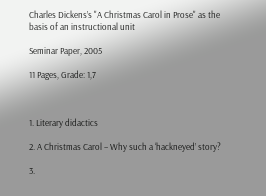Charles Dickens’s "A Christmas Carol in Prose" as the basis of an instructional unit

Seminar Paper, 2005

11 Pages, Grade: 1,7



1. Literary didactics

2. A Christmas Carol – Why such a ‘hackneyed’ story?

3.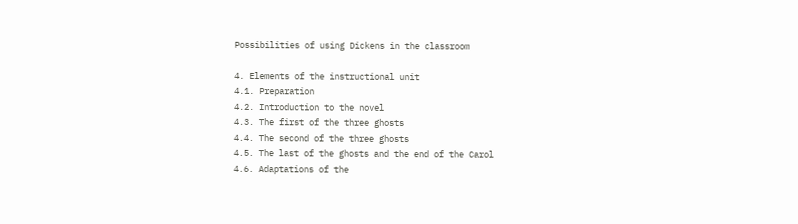Possibilities of using Dickens in the classroom

4. Elements of the instructional unit
4.1. Preparation
4.2. Introduction to the novel
4.3. The first of the three ghosts
4.4. The second of the three ghosts
4.5. The last of the ghosts and the end of the Carol
4.6. Adaptations of the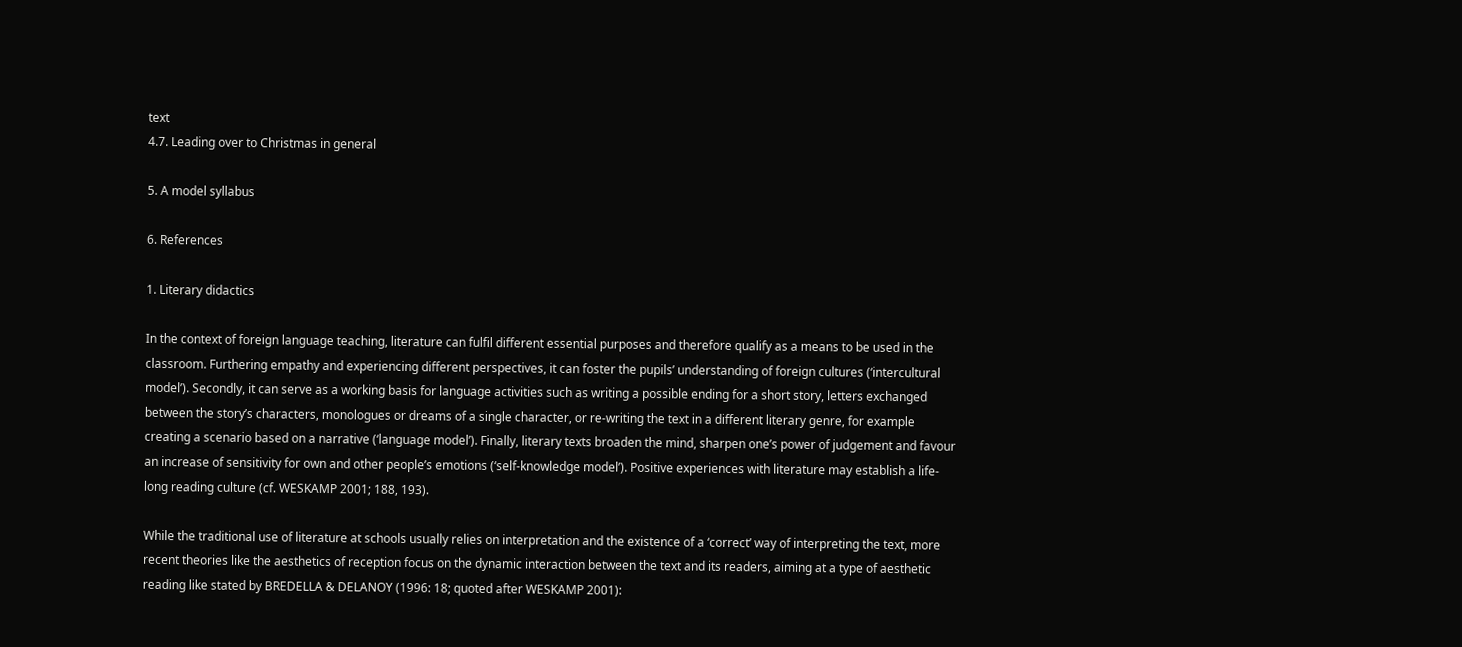text
4.7. Leading over to Christmas in general

5. A model syllabus

6. References

1. Literary didactics

In the context of foreign language teaching, literature can fulfil different essential purposes and therefore qualify as a means to be used in the classroom. Furthering empathy and experiencing different perspectives, it can foster the pupils’ understanding of foreign cultures (‘intercultural model’). Secondly, it can serve as a working basis for language activities such as writing a possible ending for a short story, letters exchanged between the story’s characters, monologues or dreams of a single character, or re-writing the text in a different literary genre, for example creating a scenario based on a narrative (‘language model’). Finally, literary texts broaden the mind, sharpen one’s power of judgement and favour an increase of sensitivity for own and other people’s emotions (‘self-knowledge model’). Positive experiences with literature may establish a life-long reading culture (cf. WESKAMP 2001; 188, 193).

While the traditional use of literature at schools usually relies on interpretation and the existence of a ‘correct’ way of interpreting the text, more recent theories like the aesthetics of reception focus on the dynamic interaction between the text and its readers, aiming at a type of aesthetic reading like stated by BREDELLA & DELANOY (1996: 18; quoted after WESKAMP 2001):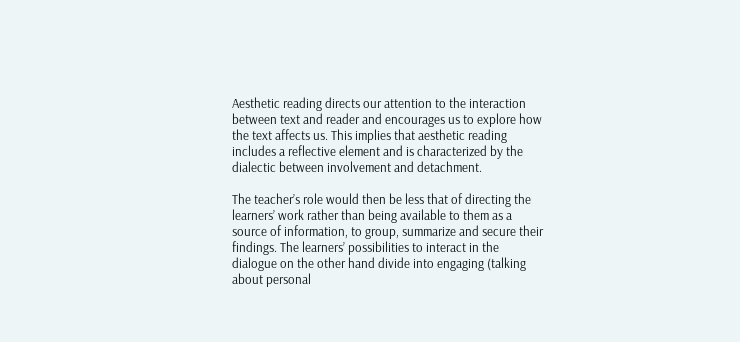Aesthetic reading directs our attention to the interaction between text and reader and encourages us to explore how the text affects us. This implies that aesthetic reading includes a reflective element and is characterized by the dialectic between involvement and detachment.

The teacher’s role would then be less that of directing the learners’ work rather than being available to them as a source of information, to group, summarize and secure their findings. The learners’ possibilities to interact in the dialogue on the other hand divide into engaging (talking about personal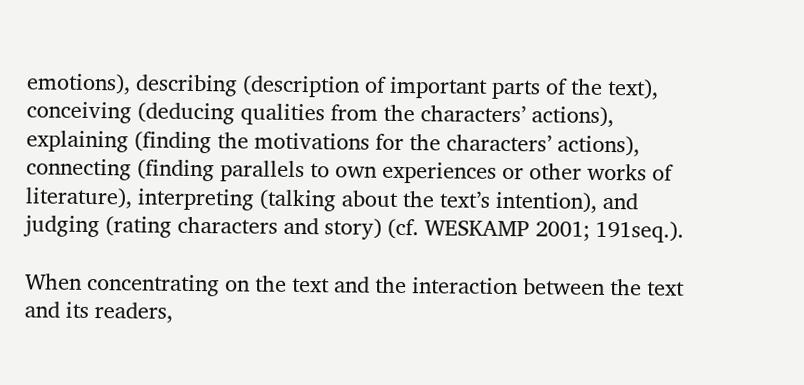emotions), describing (description of important parts of the text), conceiving (deducing qualities from the characters’ actions), explaining (finding the motivations for the characters’ actions), connecting (finding parallels to own experiences or other works of literature), interpreting (talking about the text’s intention), and judging (rating characters and story) (cf. WESKAMP 2001; 191seq.).

When concentrating on the text and the interaction between the text and its readers,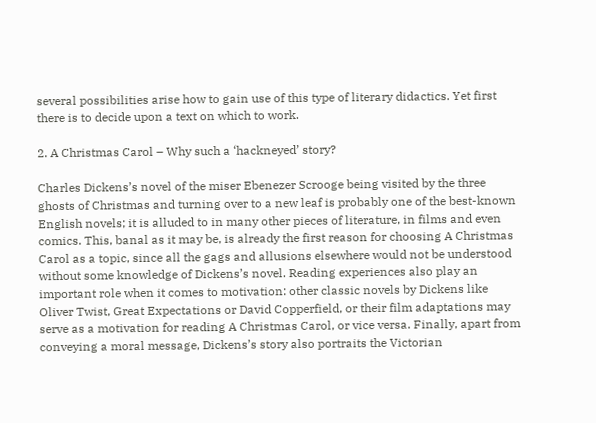several possibilities arise how to gain use of this type of literary didactics. Yet first there is to decide upon a text on which to work.

2. A Christmas Carol – Why such a ‘hackneyed’ story?

Charles Dickens’s novel of the miser Ebenezer Scrooge being visited by the three ghosts of Christmas and turning over to a new leaf is probably one of the best-known English novels; it is alluded to in many other pieces of literature, in films and even comics. This, banal as it may be, is already the first reason for choosing A Christmas Carol as a topic, since all the gags and allusions elsewhere would not be understood without some knowledge of Dickens’s novel. Reading experiences also play an important role when it comes to motivation: other classic novels by Dickens like Oliver Twist, Great Expectations or David Copperfield, or their film adaptations may serve as a motivation for reading A Christmas Carol, or vice versa. Finally, apart from conveying a moral message, Dickens’s story also portraits the Victorian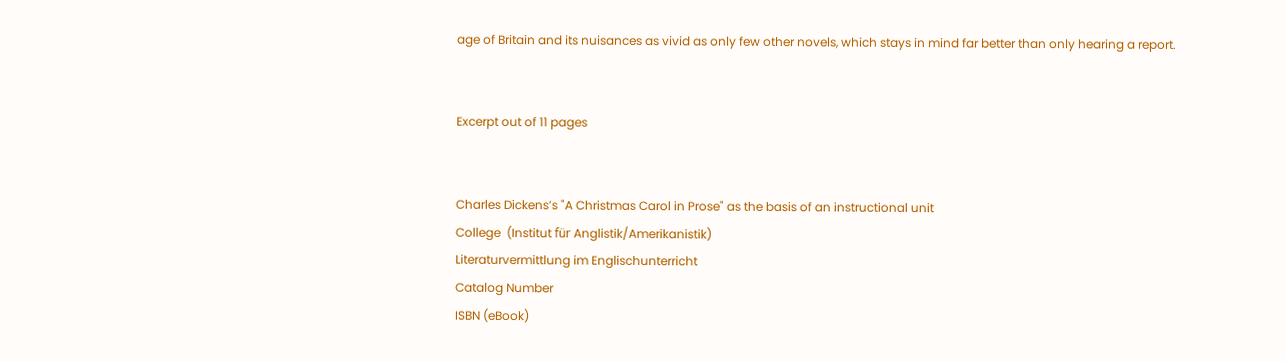age of Britain and its nuisances as vivid as only few other novels, which stays in mind far better than only hearing a report.


Excerpt out of 11 pages


Charles Dickens’s "A Christmas Carol in Prose" as the basis of an instructional unit
College  (Institut für Anglistik/Amerikanistik)
Literaturvermittlung im Englischunterricht
Catalog Number
ISBN (eBook)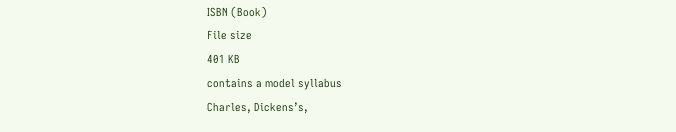ISBN (Book)
File size
401 KB
contains a model syllabus
Charles, Dickens’s,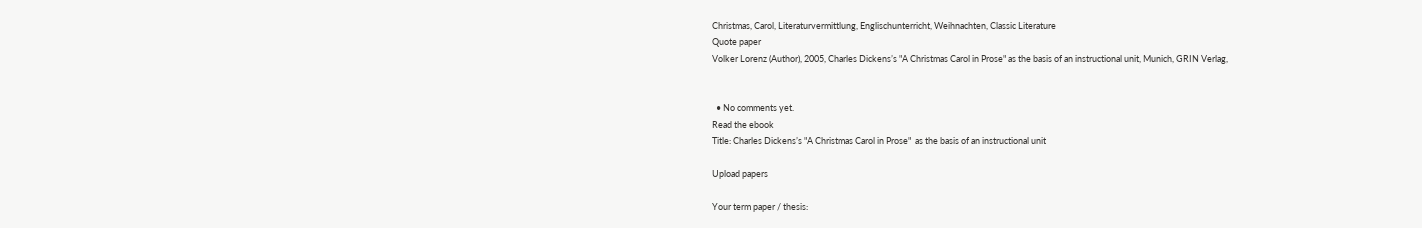Christmas, Carol, Literaturvermittlung, Englischunterricht, Weihnachten, Classic Literature
Quote paper
Volker Lorenz (Author), 2005, Charles Dickens’s "A Christmas Carol in Prose" as the basis of an instructional unit, Munich, GRIN Verlag,


  • No comments yet.
Read the ebook
Title: Charles Dickens’s "A Christmas Carol in Prose"  as the basis of an instructional unit

Upload papers

Your term paper / thesis: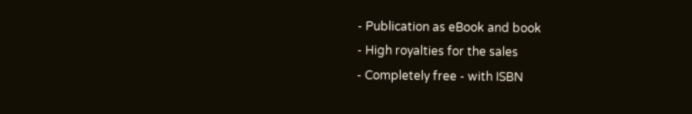- Publication as eBook and book
- High royalties for the sales
- Completely free - with ISBN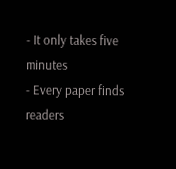- It only takes five minutes
- Every paper finds readers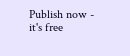Publish now - it's free